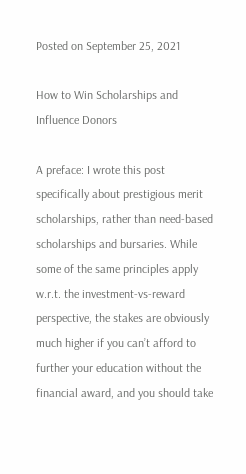Posted on September 25, 2021

How to Win Scholarships and Influence Donors

A preface: I wrote this post specifically about prestigious merit scholarships, rather than need-based scholarships and bursaries. While some of the same principles apply w.r.t. the investment-vs-reward perspective, the stakes are obviously much higher if you can’t afford to further your education without the financial award, and you should take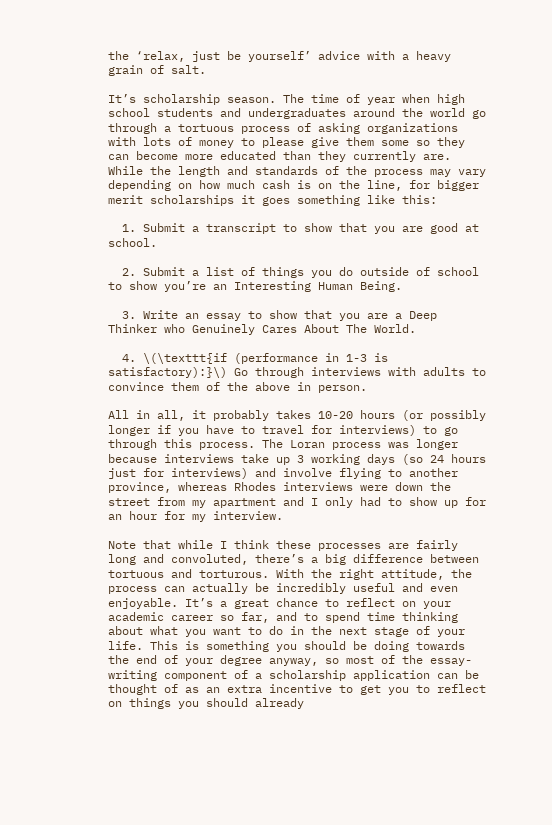the ‘relax, just be yourself’ advice with a heavy grain of salt.

It’s scholarship season. The time of year when high school students and undergraduates around the world go through a tortuous process of asking organizations with lots of money to please give them some so they can become more educated than they currently are. While the length and standards of the process may vary depending on how much cash is on the line, for bigger merit scholarships it goes something like this:

  1. Submit a transcript to show that you are good at school.

  2. Submit a list of things you do outside of school to show you’re an Interesting Human Being.

  3. Write an essay to show that you are a Deep Thinker who Genuinely Cares About The World.

  4. \(\texttt{if (performance in 1-3 is satisfactory):}\) Go through interviews with adults to convince them of the above in person.

All in all, it probably takes 10-20 hours (or possibly longer if you have to travel for interviews) to go through this process. The Loran process was longer because interviews take up 3 working days (so 24 hours just for interviews) and involve flying to another province, whereas Rhodes interviews were down the street from my apartment and I only had to show up for an hour for my interview.

Note that while I think these processes are fairly long and convoluted, there’s a big difference between tortuous and torturous. With the right attitude, the process can actually be incredibly useful and even enjoyable. It’s a great chance to reflect on your academic career so far, and to spend time thinking about what you want to do in the next stage of your life. This is something you should be doing towards the end of your degree anyway, so most of the essay-writing component of a scholarship application can be thought of as an extra incentive to get you to reflect on things you should already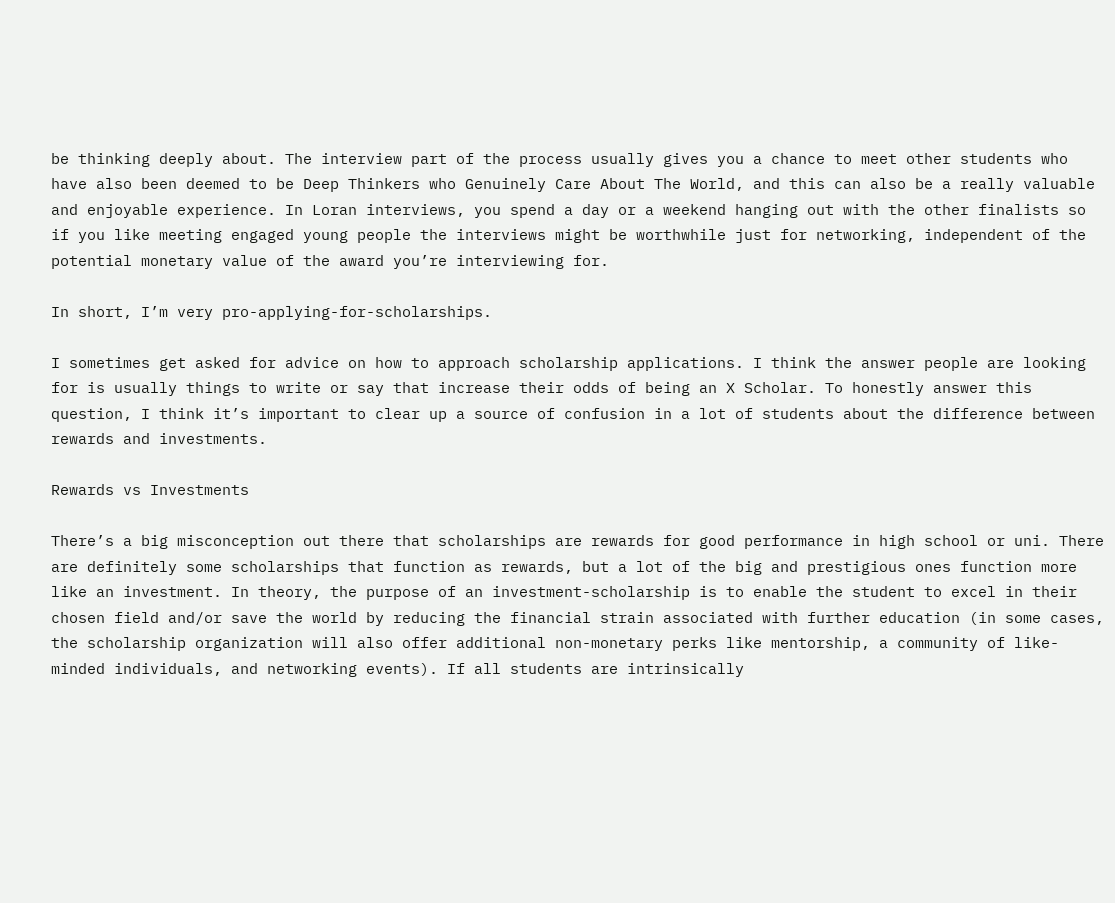be thinking deeply about. The interview part of the process usually gives you a chance to meet other students who have also been deemed to be Deep Thinkers who Genuinely Care About The World, and this can also be a really valuable and enjoyable experience. In Loran interviews, you spend a day or a weekend hanging out with the other finalists so if you like meeting engaged young people the interviews might be worthwhile just for networking, independent of the potential monetary value of the award you’re interviewing for.

In short, I’m very pro-applying-for-scholarships.

I sometimes get asked for advice on how to approach scholarship applications. I think the answer people are looking for is usually things to write or say that increase their odds of being an X Scholar. To honestly answer this question, I think it’s important to clear up a source of confusion in a lot of students about the difference between rewards and investments.

Rewards vs Investments

There’s a big misconception out there that scholarships are rewards for good performance in high school or uni. There are definitely some scholarships that function as rewards, but a lot of the big and prestigious ones function more like an investment. In theory, the purpose of an investment-scholarship is to enable the student to excel in their chosen field and/or save the world by reducing the financial strain associated with further education (in some cases, the scholarship organization will also offer additional non-monetary perks like mentorship, a community of like-minded individuals, and networking events). If all students are intrinsically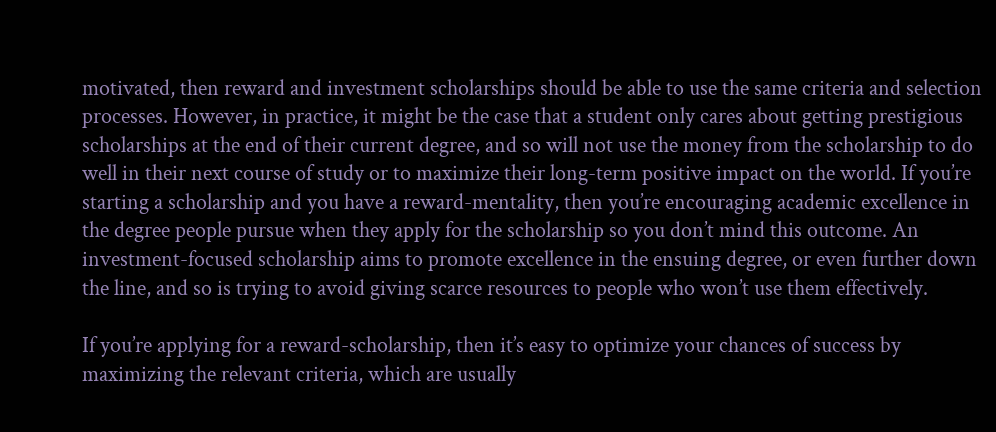motivated, then reward and investment scholarships should be able to use the same criteria and selection processes. However, in practice, it might be the case that a student only cares about getting prestigious scholarships at the end of their current degree, and so will not use the money from the scholarship to do well in their next course of study or to maximize their long-term positive impact on the world. If you’re starting a scholarship and you have a reward-mentality, then you’re encouraging academic excellence in the degree people pursue when they apply for the scholarship so you don’t mind this outcome. An investment-focused scholarship aims to promote excellence in the ensuing degree, or even further down the line, and so is trying to avoid giving scarce resources to people who won’t use them effectively.

If you’re applying for a reward-scholarship, then it’s easy to optimize your chances of success by maximizing the relevant criteria, which are usually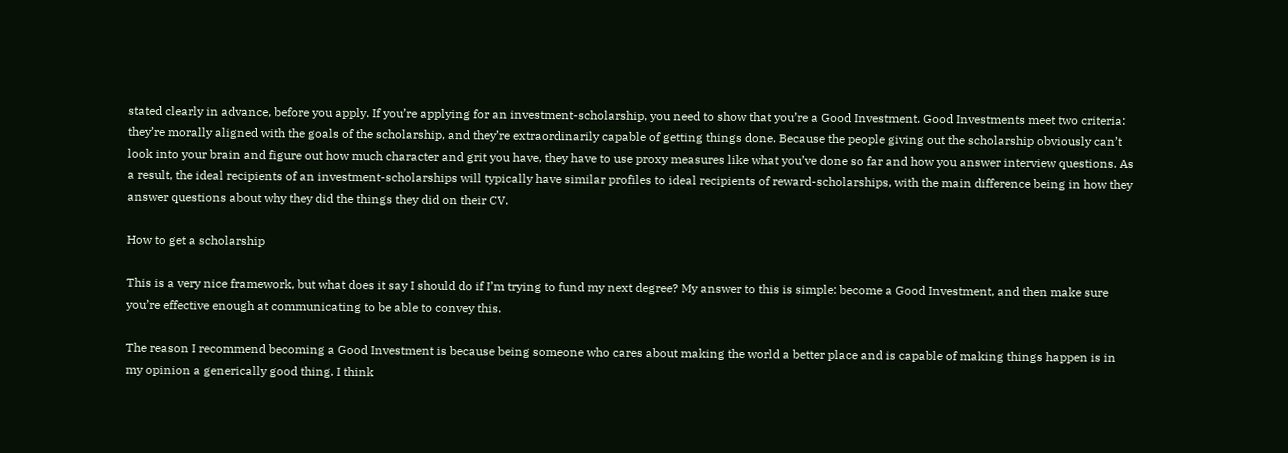stated clearly in advance, before you apply. If you’re applying for an investment-scholarship, you need to show that you’re a Good Investment. Good Investments meet two criteria: they’re morally aligned with the goals of the scholarship, and they’re extraordinarily capable of getting things done. Because the people giving out the scholarship obviously can’t look into your brain and figure out how much character and grit you have, they have to use proxy measures like what you’ve done so far and how you answer interview questions. As a result, the ideal recipients of an investment-scholarships will typically have similar profiles to ideal recipients of reward-scholarships, with the main difference being in how they answer questions about why they did the things they did on their CV.

How to get a scholarship

This is a very nice framework, but what does it say I should do if I’m trying to fund my next degree? My answer to this is simple: become a Good Investment, and then make sure you’re effective enough at communicating to be able to convey this.

The reason I recommend becoming a Good Investment is because being someone who cares about making the world a better place and is capable of making things happen is in my opinion a generically good thing. I think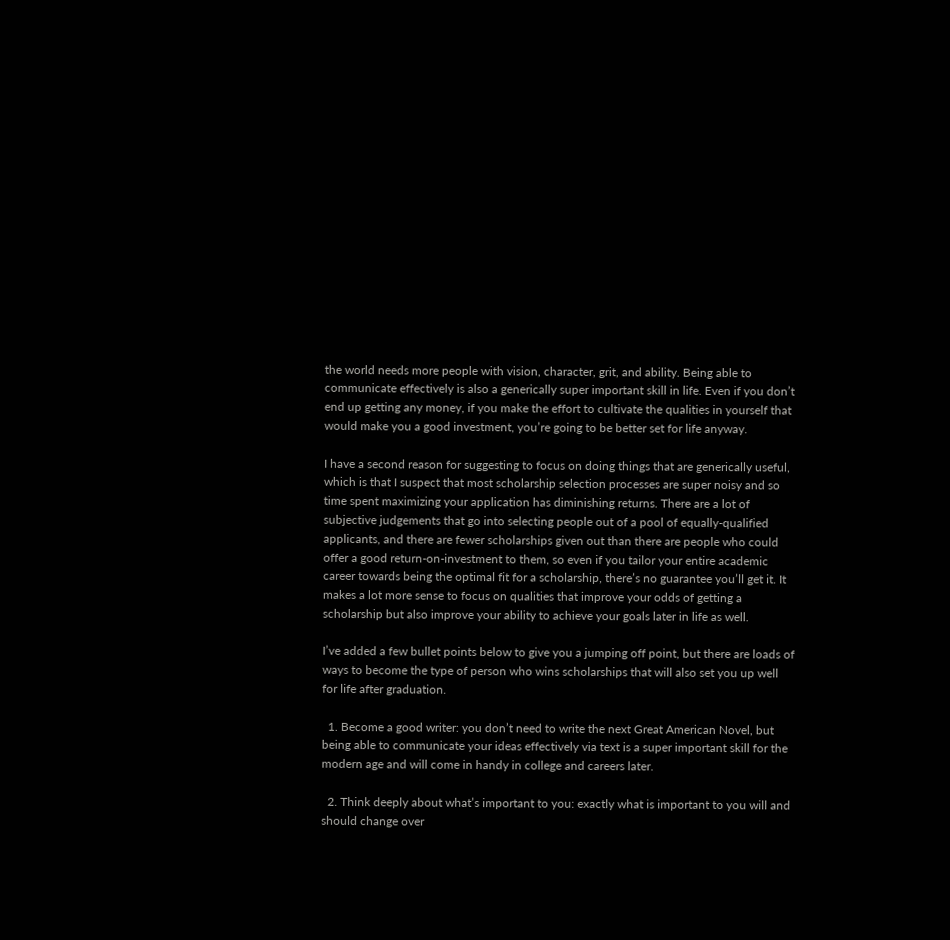the world needs more people with vision, character, grit, and ability. Being able to communicate effectively is also a generically super important skill in life. Even if you don’t end up getting any money, if you make the effort to cultivate the qualities in yourself that would make you a good investment, you’re going to be better set for life anyway.

I have a second reason for suggesting to focus on doing things that are generically useful, which is that I suspect that most scholarship selection processes are super noisy and so time spent maximizing your application has diminishing returns. There are a lot of subjective judgements that go into selecting people out of a pool of equally-qualified applicants, and there are fewer scholarships given out than there are people who could offer a good return-on-investment to them, so even if you tailor your entire academic career towards being the optimal fit for a scholarship, there’s no guarantee you’ll get it. It makes a lot more sense to focus on qualities that improve your odds of getting a scholarship but also improve your ability to achieve your goals later in life as well.

I’ve added a few bullet points below to give you a jumping off point, but there are loads of ways to become the type of person who wins scholarships that will also set you up well for life after graduation.

  1. Become a good writer: you don’t need to write the next Great American Novel, but being able to communicate your ideas effectively via text is a super important skill for the modern age and will come in handy in college and careers later.

  2. Think deeply about what’s important to you: exactly what is important to you will and should change over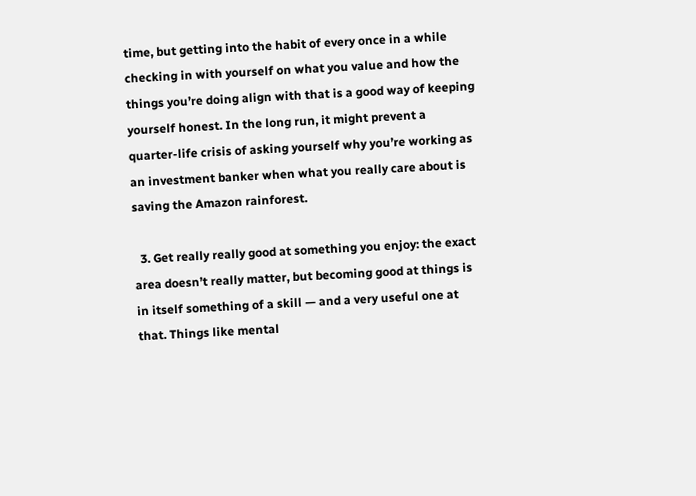time, but getting into the habit of every once in a while checking in with yourself on what you value and how the things you’re doing align with that is a good way of keeping yourself honest. In the long run, it might prevent a quarter-life crisis of asking yourself why you’re working as an investment banker when what you really care about is saving the Amazon rainforest.

  3. Get really really good at something you enjoy: the exact area doesn’t really matter, but becoming good at things is in itself something of a skill — and a very useful one at that. Things like mental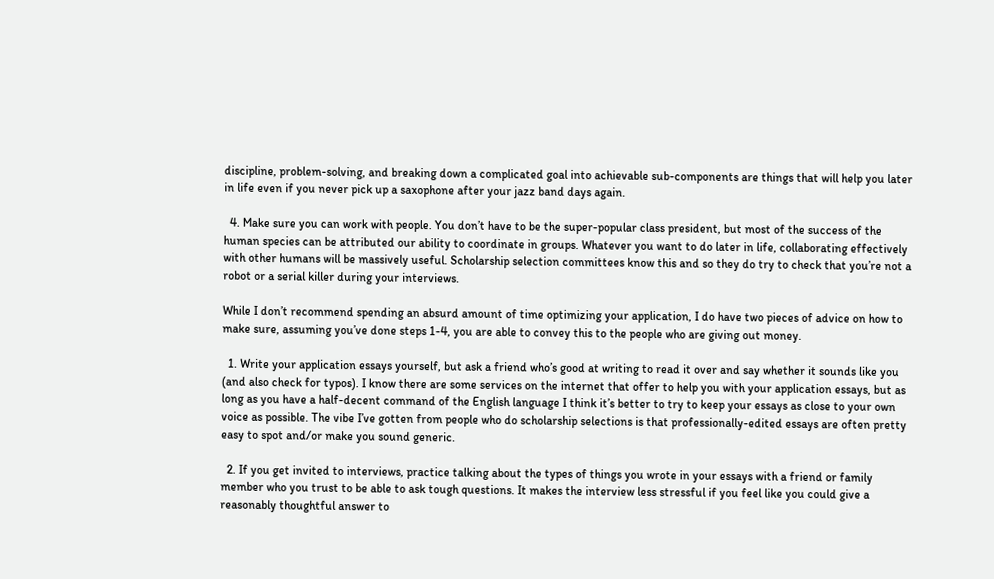discipline, problem-solving, and breaking down a complicated goal into achievable sub-components are things that will help you later in life even if you never pick up a saxophone after your jazz band days again.

  4. Make sure you can work with people. You don’t have to be the super-popular class president, but most of the success of the human species can be attributed our ability to coordinate in groups. Whatever you want to do later in life, collaborating effectively with other humans will be massively useful. Scholarship selection committees know this and so they do try to check that you’re not a robot or a serial killer during your interviews.

While I don’t recommend spending an absurd amount of time optimizing your application, I do have two pieces of advice on how to make sure, assuming you’ve done steps 1-4, you are able to convey this to the people who are giving out money.

  1. Write your application essays yourself, but ask a friend who’s good at writing to read it over and say whether it sounds like you (and also check for typos). I know there are some services on the internet that offer to help you with your application essays, but as long as you have a half-decent command of the English language I think it’s better to try to keep your essays as close to your own voice as possible. The vibe I’ve gotten from people who do scholarship selections is that professionally-edited essays are often pretty easy to spot and/or make you sound generic.

  2. If you get invited to interviews, practice talking about the types of things you wrote in your essays with a friend or family member who you trust to be able to ask tough questions. It makes the interview less stressful if you feel like you could give a reasonably thoughtful answer to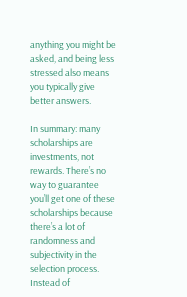anything you might be asked, and being less stressed also means you typically give better answers.

In summary: many scholarships are investments, not rewards. There’s no way to guarantee you’ll get one of these scholarships because there’s a lot of randomness and subjectivity in the selection process. Instead of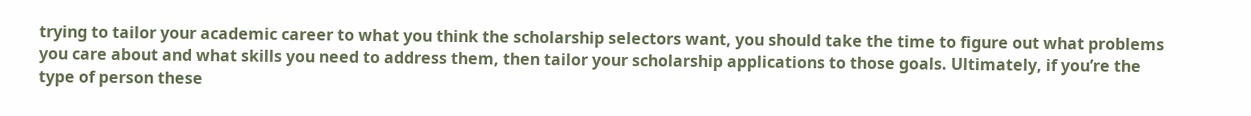trying to tailor your academic career to what you think the scholarship selectors want, you should take the time to figure out what problems you care about and what skills you need to address them, then tailor your scholarship applications to those goals. Ultimately, if you’re the type of person these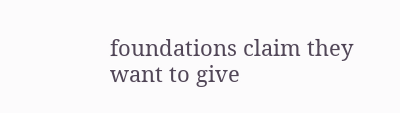foundations claim they want to give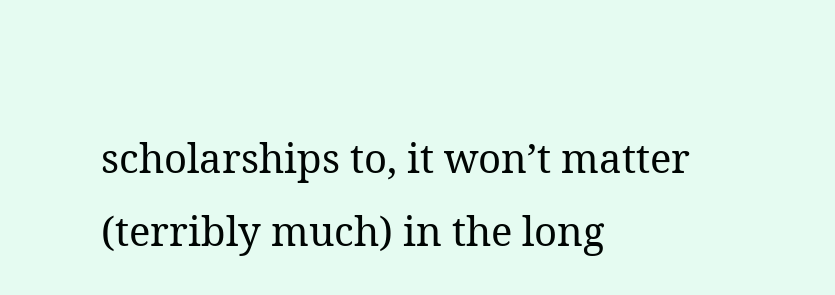scholarships to, it won’t matter (terribly much) in the long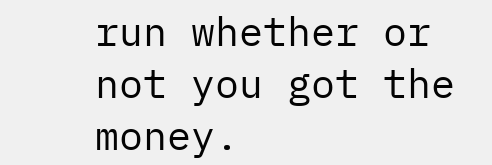run whether or not you got the money.